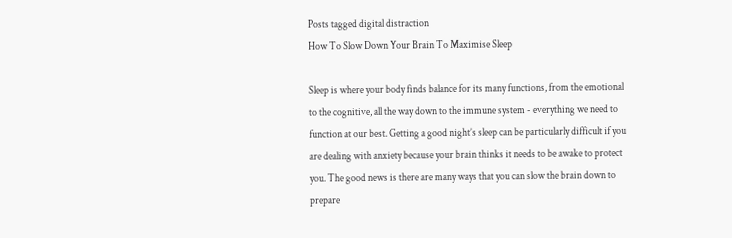Posts tagged digital distraction
How To Slow Down Your Brain To Maximise Sleep

Sleep is where your body finds balance for its many functions, from the emotional to the cognitive, all the way down to the immune system - everything we need to function at our best. Getting a good night’s sleep can be particularly difficult if you are dealing with anxiety because your brain thinks it needs to be awake to protect you. The good news is there are many ways that you can slow the brain down to prepare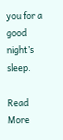you for a good night’s sleep.

Read More